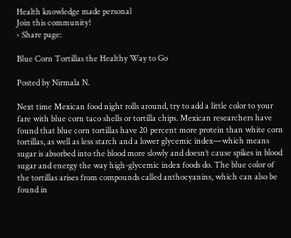Health knowledge made personal
Join this community!
› Share page:

Blue Corn Tortillas the Healthy Way to Go

Posted by Nirmala N.

Next time Mexican food night rolls around, try to add a little color to your fare with blue corn taco shells or tortilla chips. Mexican researchers have found that blue corn tortillas have 20 percent more protein than white corn tortillas, as well as less starch and a lower glycemic index—which means sugar is absorbed into the blood more slowly and doesn’t cause spikes in blood sugar and energy the way high-glycemic index foods do. The blue color of the tortillas arises from compounds called anthocyanins, which can also be found in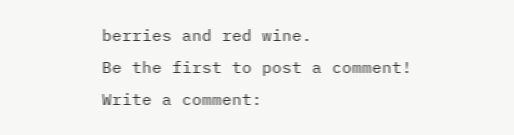berries and red wine.
Be the first to post a comment!
Write a comment: